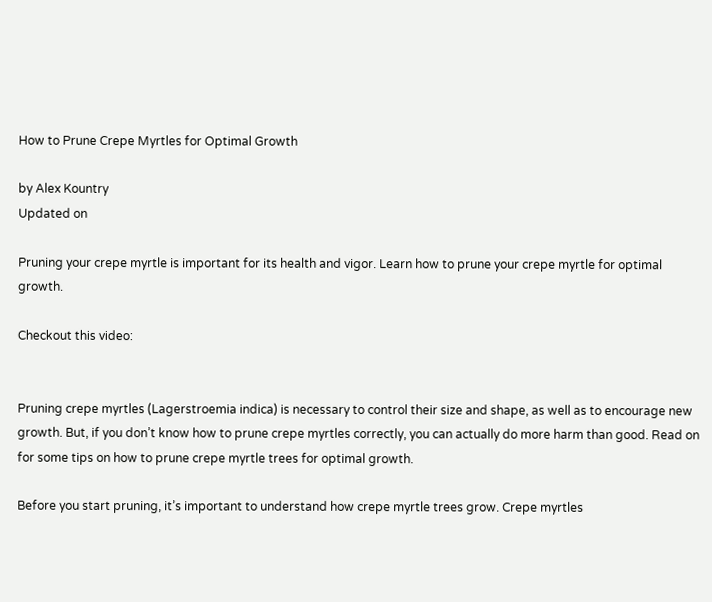How to Prune Crepe Myrtles for Optimal Growth

by Alex Kountry
Updated on

Pruning your crepe myrtle is important for its health and vigor. Learn how to prune your crepe myrtle for optimal growth.

Checkout this video:


Pruning crepe myrtles (Lagerstroemia indica) is necessary to control their size and shape, as well as to encourage new growth. But, if you don’t know how to prune crepe myrtles correctly, you can actually do more harm than good. Read on for some tips on how to prune crepe myrtle trees for optimal growth.

Before you start pruning, it’s important to understand how crepe myrtle trees grow. Crepe myrtles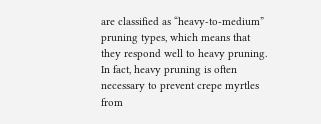are classified as “heavy-to-medium” pruning types, which means that they respond well to heavy pruning. In fact, heavy pruning is often necessary to prevent crepe myrtles from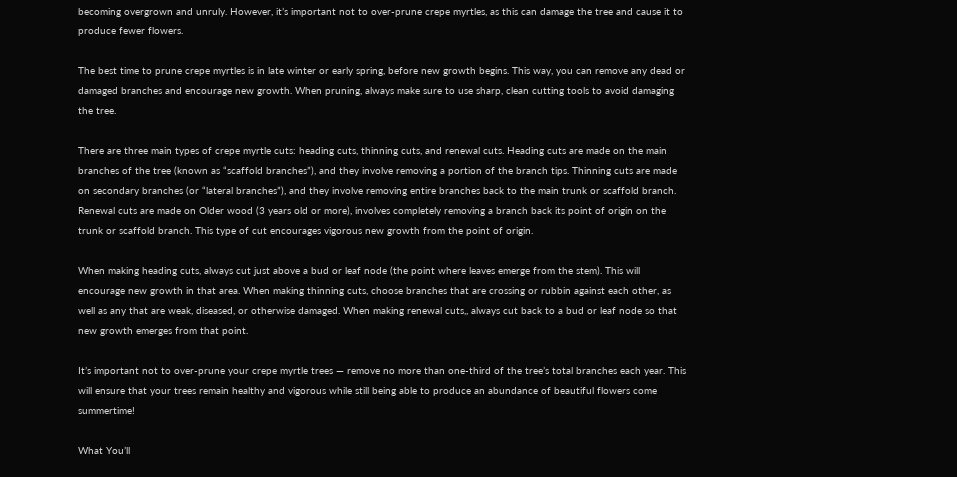becoming overgrown and unruly. However, it’s important not to over-prune crepe myrtles, as this can damage the tree and cause it to produce fewer flowers.

The best time to prune crepe myrtles is in late winter or early spring, before new growth begins. This way, you can remove any dead or damaged branches and encourage new growth. When pruning, always make sure to use sharp, clean cutting tools to avoid damaging the tree.

There are three main types of crepe myrtle cuts: heading cuts, thinning cuts, and renewal cuts. Heading cuts are made on the main branches of the tree (known as “scaffold branches”), and they involve removing a portion of the branch tips. Thinning cuts are made on secondary branches (or “lateral branches”), and they involve removing entire branches back to the main trunk or scaffold branch. Renewal cuts are made on Older wood (3 years old or more), involves completely removing a branch back its point of origin on the trunk or scaffold branch. This type of cut encourages vigorous new growth from the point of origin.

When making heading cuts, always cut just above a bud or leaf node (the point where leaves emerge from the stem). This will encourage new growth in that area. When making thinning cuts, choose branches that are crossing or rubbin against each other, as well as any that are weak, diseased, or otherwise damaged. When making renewal cuts,, always cut back to a bud or leaf node so that new growth emerges from that point.

It’s important not to over-prune your crepe myrtle trees — remove no more than one-third of the tree’s total branches each year. This will ensure that your trees remain healthy and vigorous while still being able to produce an abundance of beautiful flowers come summertime!

What You’ll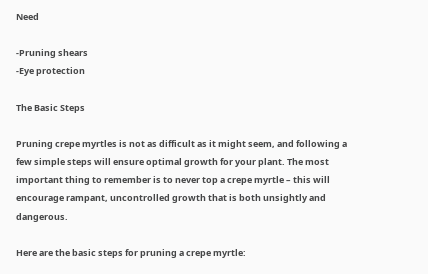Need

-Pruning shears
-Eye protection

The Basic Steps

Pruning crepe myrtles is not as difficult as it might seem, and following a few simple steps will ensure optimal growth for your plant. The most important thing to remember is to never top a crepe myrtle – this will encourage rampant, uncontrolled growth that is both unsightly and dangerous.

Here are the basic steps for pruning a crepe myrtle: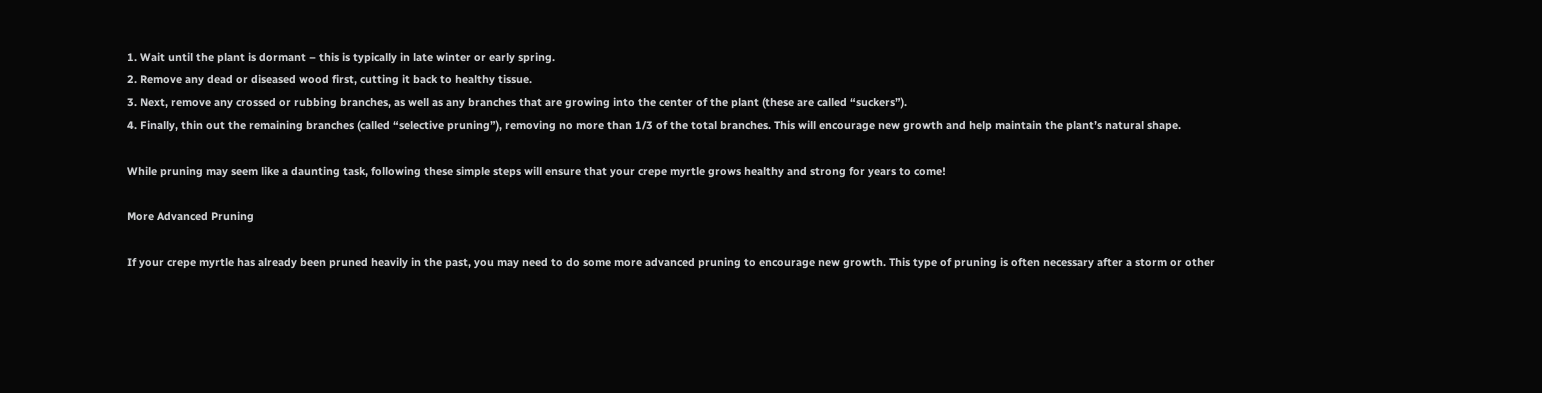1. Wait until the plant is dormant – this is typically in late winter or early spring.
2. Remove any dead or diseased wood first, cutting it back to healthy tissue.
3. Next, remove any crossed or rubbing branches, as well as any branches that are growing into the center of the plant (these are called “suckers”).
4. Finally, thin out the remaining branches (called “selective pruning”), removing no more than 1/3 of the total branches. This will encourage new growth and help maintain the plant’s natural shape.

While pruning may seem like a daunting task, following these simple steps will ensure that your crepe myrtle grows healthy and strong for years to come!

More Advanced Pruning

If your crepe myrtle has already been pruned heavily in the past, you may need to do some more advanced pruning to encourage new growth. This type of pruning is often necessary after a storm or other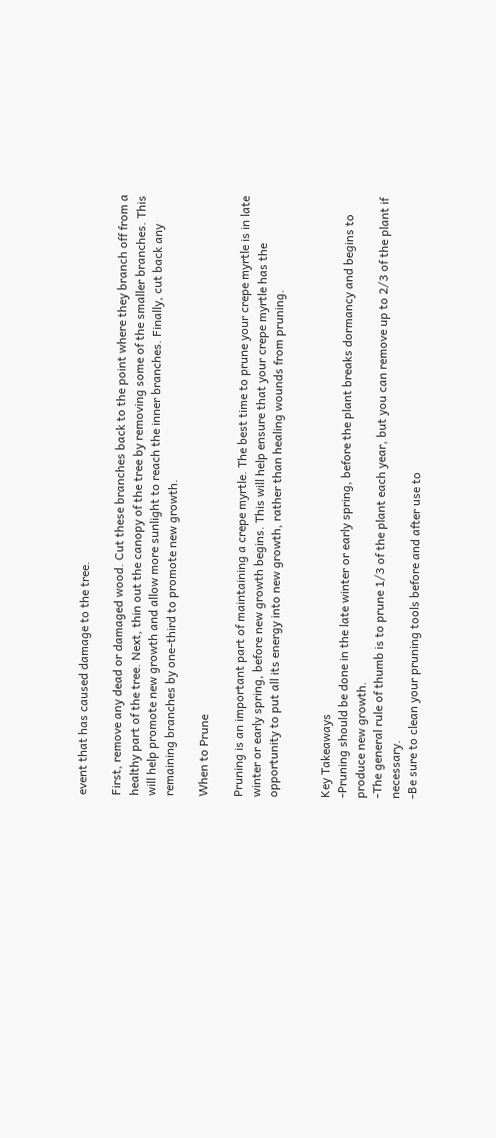event that has caused damage to the tree.

First, remove any dead or damaged wood. Cut these branches back to the point where they branch off from a healthy part of the tree. Next, thin out the canopy of the tree by removing some of the smaller branches. This will help promote new growth and allow more sunlight to reach the inner branches. Finally, cut back any remaining branches by one-third to promote new growth.

When to Prune

Pruning is an important part of maintaining a crepe myrtle. The best time to prune your crepe myrtle is in late winter or early spring, before new growth begins. This will help ensure that your crepe myrtle has the opportunity to put all its energy into new growth, rather than healing wounds from pruning.


Key Takeaways
-Pruning should be done in the late winter or early spring, before the plant breaks dormancy and begins to produce new growth.
-The general rule of thumb is to prune 1/3 of the plant each year, but you can remove up to 2/3 of the plant if necessary.
-Be sure to clean your pruning tools before and after use to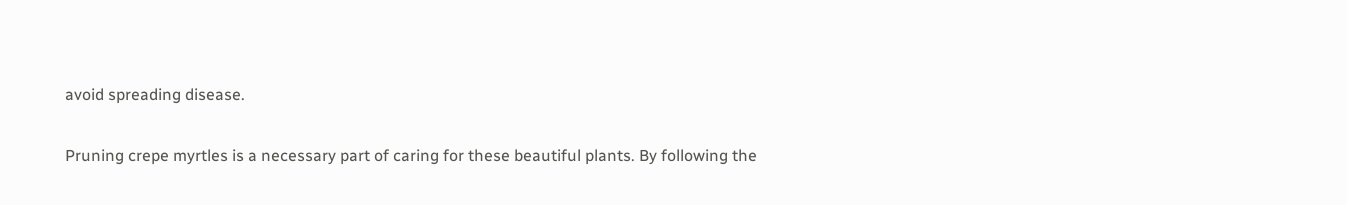avoid spreading disease.

Pruning crepe myrtles is a necessary part of caring for these beautiful plants. By following the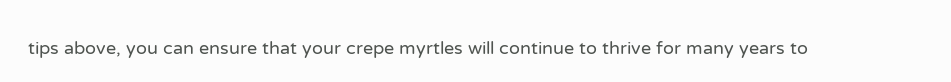tips above, you can ensure that your crepe myrtles will continue to thrive for many years to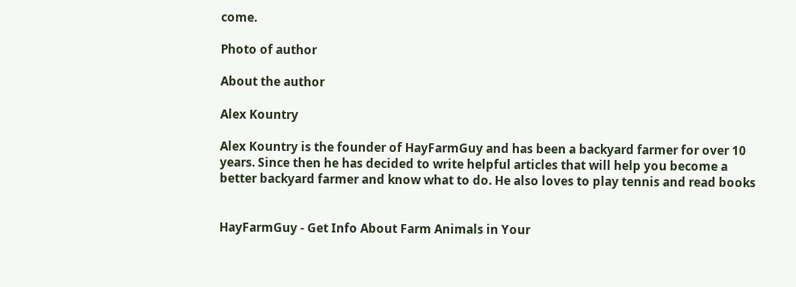come.

Photo of author

About the author

Alex Kountry

Alex Kountry is the founder of HayFarmGuy and has been a backyard farmer for over 10 years. Since then he has decided to write helpful articles that will help you become a better backyard farmer and know what to do. He also loves to play tennis and read books


HayFarmGuy - Get Info About Farm Animals in Your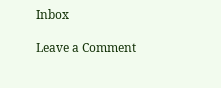Inbox

Leave a Comment